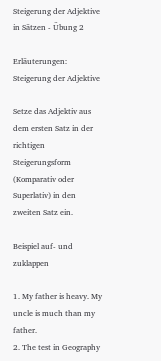Steigerung der Adjektive in Sätzen - Übung 2

Erläuterungen: Steigerung der Adjektive

Setze das Adjektiv aus dem ersten Satz in der richtigen Steigerungsform (Komparativ oder Superlativ) in den zweiten Satz ein.

Beispiel auf- und zuklappen

1. My father is heavy. My uncle is much than my father.
2. The test in Geography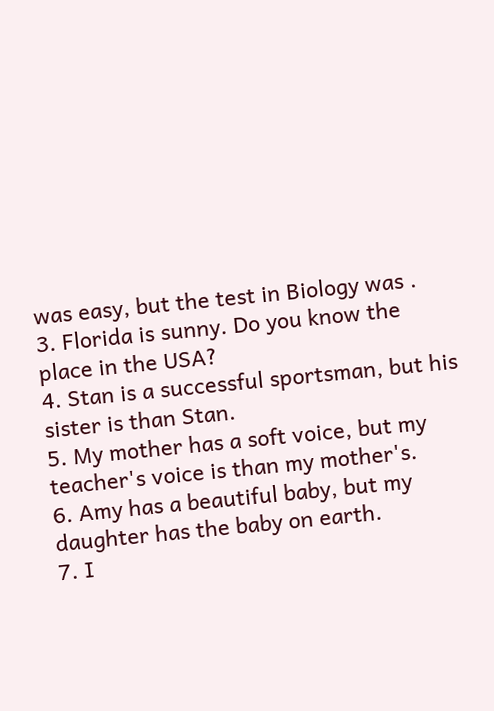was easy, but the test in Biology was .
3. Florida is sunny. Do you know the place in the USA?
4. Stan is a successful sportsman, but his sister is than Stan.
5. My mother has a soft voice, but my teacher's voice is than my mother's.
6. Amy has a beautiful baby, but my daughter has the baby on earth.
7. I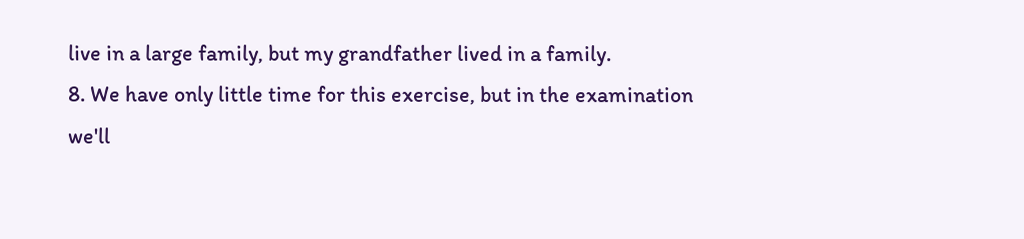live in a large family, but my grandfather lived in a family.
8. We have only little time for this exercise, but in the examination we'll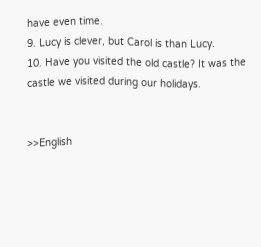have even time.
9. Lucy is clever, but Carol is than Lucy.
10. Have you visited the old castle? It was the castle we visited during our holidays.


>>English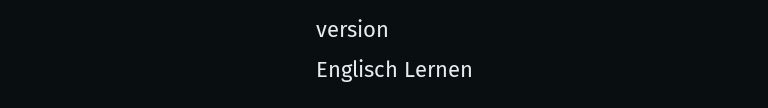version
Englisch Lernen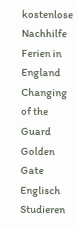kostenlose Nachhilfe
Ferien in England
Changing of the Guard
Golden Gate
Englisch Studieren